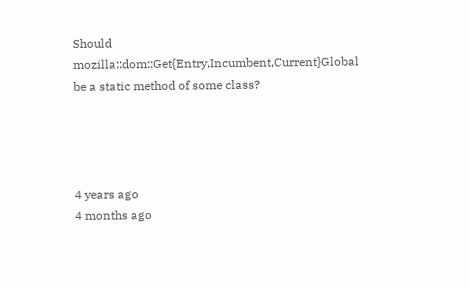Should mozilla::dom::Get{Entry,Incumbent,Current}Global be a static method of some class?




4 years ago
4 months ago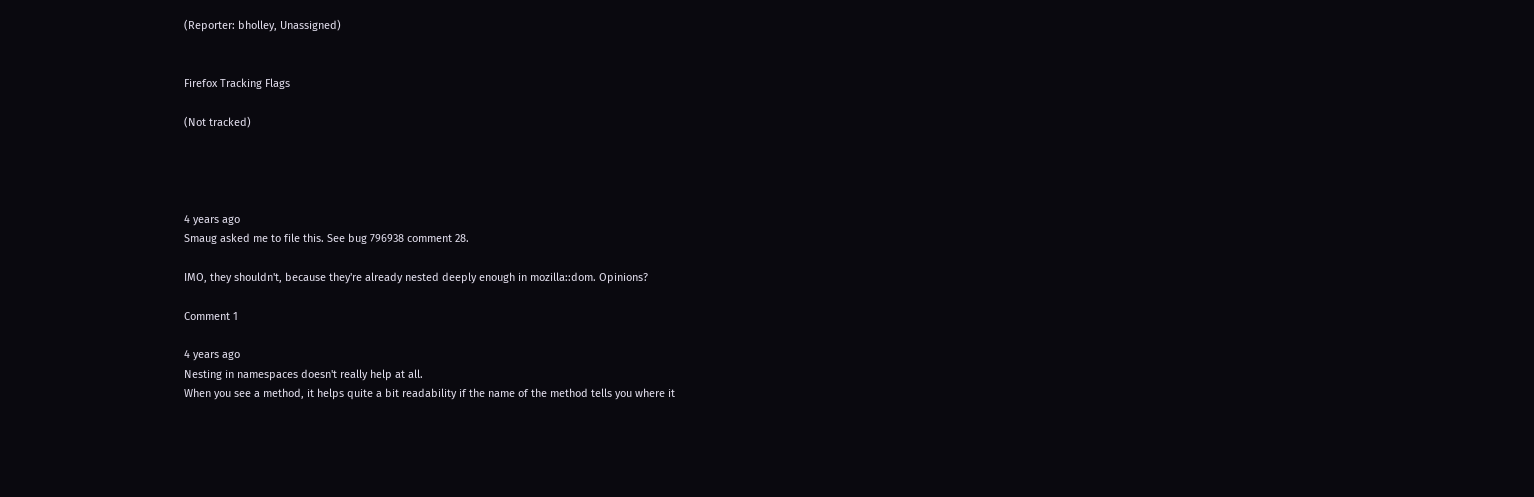(Reporter: bholley, Unassigned)


Firefox Tracking Flags

(Not tracked)




4 years ago
Smaug asked me to file this. See bug 796938 comment 28.

IMO, they shouldn't, because they're already nested deeply enough in mozilla::dom. Opinions?

Comment 1

4 years ago
Nesting in namespaces doesn't really help at all.
When you see a method, it helps quite a bit readability if the name of the method tells you where it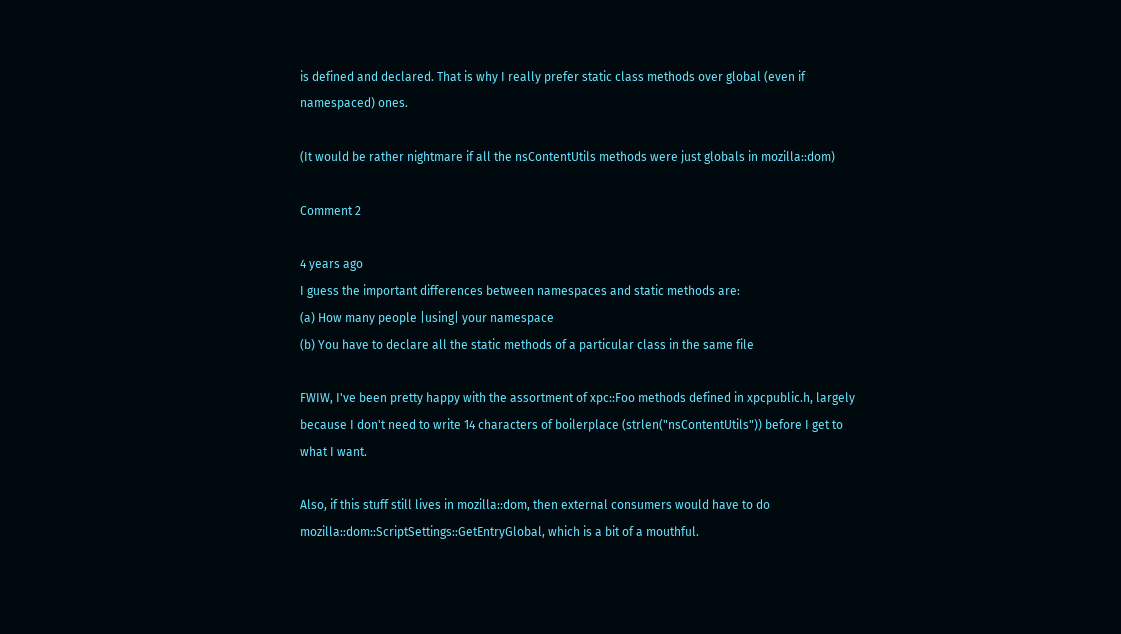is defined and declared. That is why I really prefer static class methods over global (even if namespaced) ones.

(It would be rather nightmare if all the nsContentUtils methods were just globals in mozilla::dom)

Comment 2

4 years ago
I guess the important differences between namespaces and static methods are:
(a) How many people |using| your namespace
(b) You have to declare all the static methods of a particular class in the same file

FWIW, I've been pretty happy with the assortment of xpc::Foo methods defined in xpcpublic.h, largely because I don't need to write 14 characters of boilerplace (strlen("nsContentUtils")) before I get to what I want.

Also, if this stuff still lives in mozilla::dom, then external consumers would have to do mozilla::dom::ScriptSettings::GetEntryGlobal, which is a bit of a mouthful.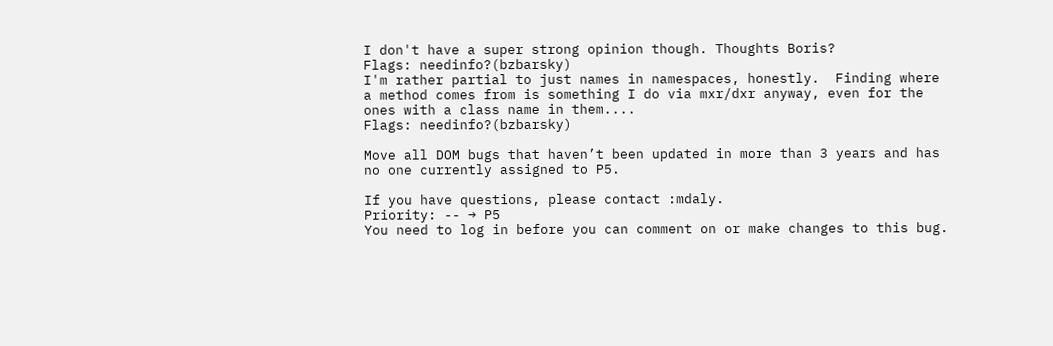I don't have a super strong opinion though. Thoughts Boris?
Flags: needinfo?(bzbarsky)
I'm rather partial to just names in namespaces, honestly.  Finding where a method comes from is something I do via mxr/dxr anyway, even for the ones with a class name in them....
Flags: needinfo?(bzbarsky)

Move all DOM bugs that haven’t been updated in more than 3 years and has no one currently assigned to P5.

If you have questions, please contact :mdaly.
Priority: -- → P5
You need to log in before you can comment on or make changes to this bug.